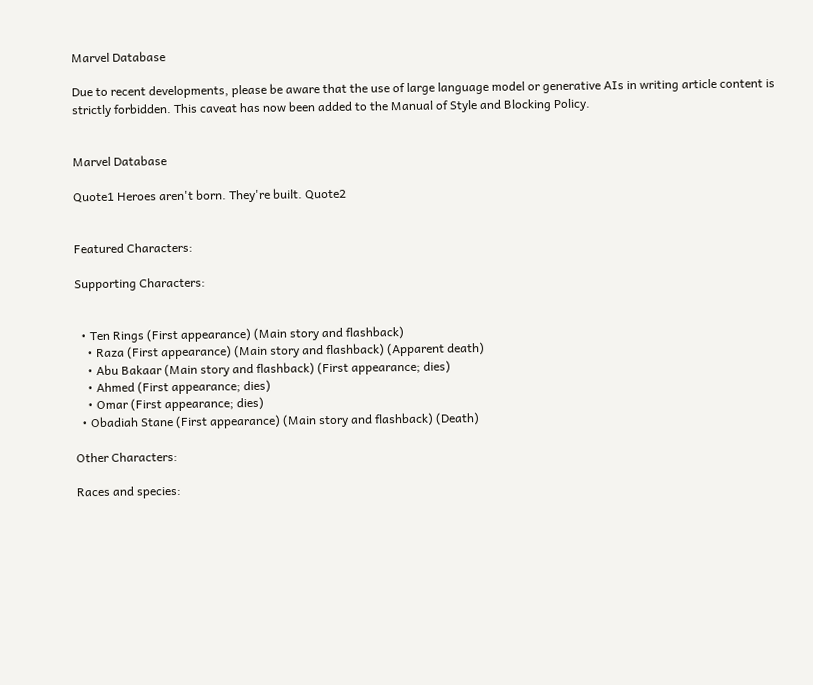Marvel Database

Due to recent developments, please be aware that the use of large language model or generative AIs in writing article content is strictly forbidden. This caveat has now been added to the Manual of Style and Blocking Policy.


Marvel Database

Quote1 Heroes aren't born. They're built. Quote2


Featured Characters:

Supporting Characters:


  • Ten Rings (First appearance) (Main story and flashback)
    • Raza (First appearance) (Main story and flashback) (Apparent death)
    • Abu Bakaar (Main story and flashback) (First appearance; dies)
    • Ahmed (First appearance; dies)
    • Omar (First appearance; dies)
  • Obadiah Stane (First appearance) (Main story and flashback) (Death)

Other Characters:

Races and species: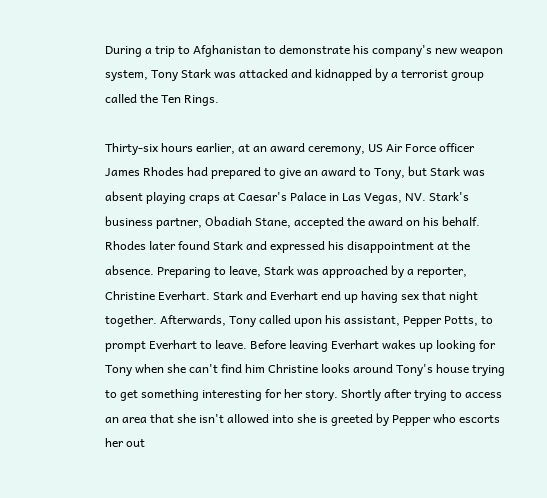During a trip to Afghanistan to demonstrate his company's new weapon system, Tony Stark was attacked and kidnapped by a terrorist group called the Ten Rings.

Thirty-six hours earlier, at an award ceremony, US Air Force officer James Rhodes had prepared to give an award to Tony, but Stark was absent playing craps at Caesar's Palace in Las Vegas, NV. Stark's business partner, Obadiah Stane, accepted the award on his behalf. Rhodes later found Stark and expressed his disappointment at the absence. Preparing to leave, Stark was approached by a reporter, Christine Everhart. Stark and Everhart end up having sex that night together. Afterwards, Tony called upon his assistant, Pepper Potts, to prompt Everhart to leave. Before leaving Everhart wakes up looking for Tony when she can't find him Christine looks around Tony's house trying to get something interesting for her story. Shortly after trying to access an area that she isn't allowed into she is greeted by Pepper who escorts her out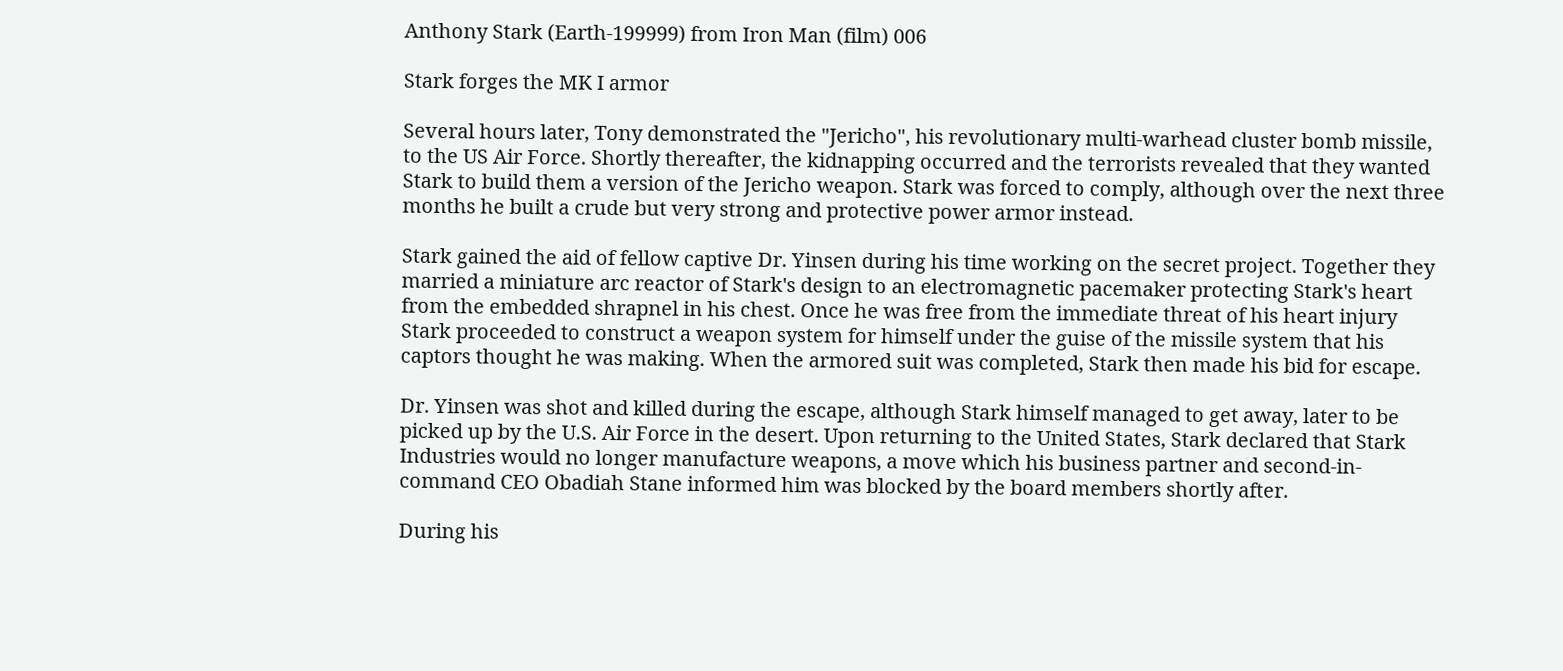Anthony Stark (Earth-199999) from Iron Man (film) 006

Stark forges the MK I armor

Several hours later, Tony demonstrated the "Jericho", his revolutionary multi-warhead cluster bomb missile, to the US Air Force. Shortly thereafter, the kidnapping occurred and the terrorists revealed that they wanted Stark to build them a version of the Jericho weapon. Stark was forced to comply, although over the next three months he built a crude but very strong and protective power armor instead.

Stark gained the aid of fellow captive Dr. Yinsen during his time working on the secret project. Together they married a miniature arc reactor of Stark's design to an electromagnetic pacemaker protecting Stark's heart from the embedded shrapnel in his chest. Once he was free from the immediate threat of his heart injury Stark proceeded to construct a weapon system for himself under the guise of the missile system that his captors thought he was making. When the armored suit was completed, Stark then made his bid for escape.

Dr. Yinsen was shot and killed during the escape, although Stark himself managed to get away, later to be picked up by the U.S. Air Force in the desert. Upon returning to the United States, Stark declared that Stark Industries would no longer manufacture weapons, a move which his business partner and second-in-command CEO Obadiah Stane informed him was blocked by the board members shortly after.

During his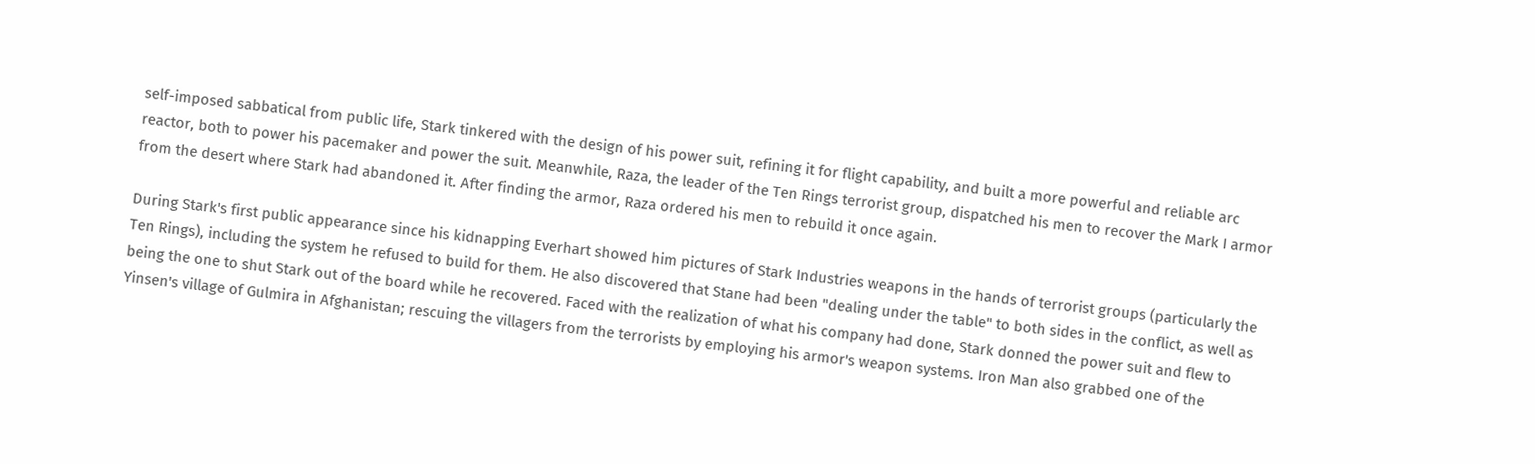self-imposed sabbatical from public life, Stark tinkered with the design of his power suit, refining it for flight capability, and built a more powerful and reliable arc reactor, both to power his pacemaker and power the suit. Meanwhile, Raza, the leader of the Ten Rings terrorist group, dispatched his men to recover the Mark I armor from the desert where Stark had abandoned it. After finding the armor, Raza ordered his men to rebuild it once again.

During Stark's first public appearance since his kidnapping Everhart showed him pictures of Stark Industries weapons in the hands of terrorist groups (particularly the Ten Rings), including the system he refused to build for them. He also discovered that Stane had been "dealing under the table" to both sides in the conflict, as well as being the one to shut Stark out of the board while he recovered. Faced with the realization of what his company had done, Stark donned the power suit and flew to Yinsen's village of Gulmira in Afghanistan; rescuing the villagers from the terrorists by employing his armor's weapon systems. Iron Man also grabbed one of the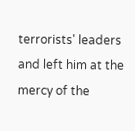terrorists' leaders and left him at the mercy of the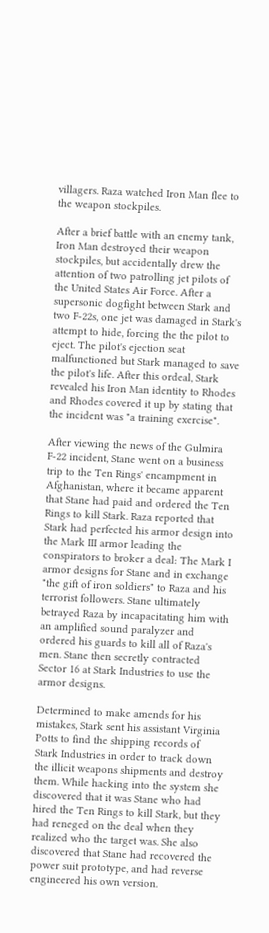villagers. Raza watched Iron Man flee to the weapon stockpiles.

After a brief battle with an enemy tank, Iron Man destroyed their weapon stockpiles, but accidentally drew the attention of two patrolling jet pilots of the United States Air Force. After a supersonic dogfight between Stark and two F-22s, one jet was damaged in Stark's attempt to hide, forcing the the pilot to eject. The pilot's ejection seat malfunctioned but Stark managed to save the pilot's life. After this ordeal, Stark revealed his Iron Man identity to Rhodes and Rhodes covered it up by stating that the incident was "a training exercise".

After viewing the news of the Gulmira F-22 incident, Stane went on a business trip to the Ten Rings' encampment in Afghanistan, where it became apparent that Stane had paid and ordered the Ten Rings to kill Stark. Raza reported that Stark had perfected his armor design into the Mark III armor leading the conspirators to broker a deal: The Mark I armor designs for Stane and in exchange "the gift of iron soldiers" to Raza and his terrorist followers. Stane ultimately betrayed Raza by incapacitating him with an amplified sound paralyzer and ordered his guards to kill all of Raza's men. Stane then secretly contracted Sector 16 at Stark Industries to use the armor designs.

Determined to make amends for his mistakes, Stark sent his assistant Virginia Potts to find the shipping records of Stark Industries in order to track down the illicit weapons shipments and destroy them. While hacking into the system she discovered that it was Stane who had hired the Ten Rings to kill Stark, but they had reneged on the deal when they realized who the target was. She also discovered that Stane had recovered the power suit prototype, and had reverse engineered his own version.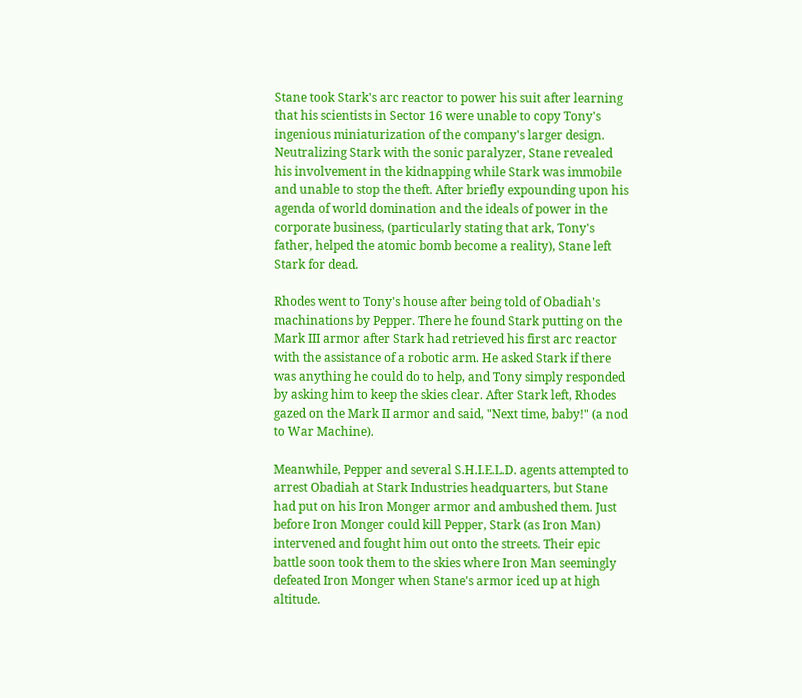Stane took Stark's arc reactor to power his suit after learning that his scientists in Sector 16 were unable to copy Tony's ingenious miniaturization of the company's larger design. Neutralizing Stark with the sonic paralyzer, Stane revealed his involvement in the kidnapping while Stark was immobile and unable to stop the theft. After briefly expounding upon his agenda of world domination and the ideals of power in the corporate business, (particularly stating that ark, Tony's father, helped the atomic bomb become a reality), Stane left Stark for dead.

Rhodes went to Tony's house after being told of Obadiah's machinations by Pepper. There he found Stark putting on the Mark III armor after Stark had retrieved his first arc reactor with the assistance of a robotic arm. He asked Stark if there was anything he could do to help, and Tony simply responded by asking him to keep the skies clear. After Stark left, Rhodes gazed on the Mark II armor and said, "Next time, baby!" (a nod to War Machine).

Meanwhile, Pepper and several S.H.I.E.L.D. agents attempted to arrest Obadiah at Stark Industries headquarters, but Stane had put on his Iron Monger armor and ambushed them. Just before Iron Monger could kill Pepper, Stark (as Iron Man) intervened and fought him out onto the streets. Their epic battle soon took them to the skies where Iron Man seemingly defeated Iron Monger when Stane's armor iced up at high altitude.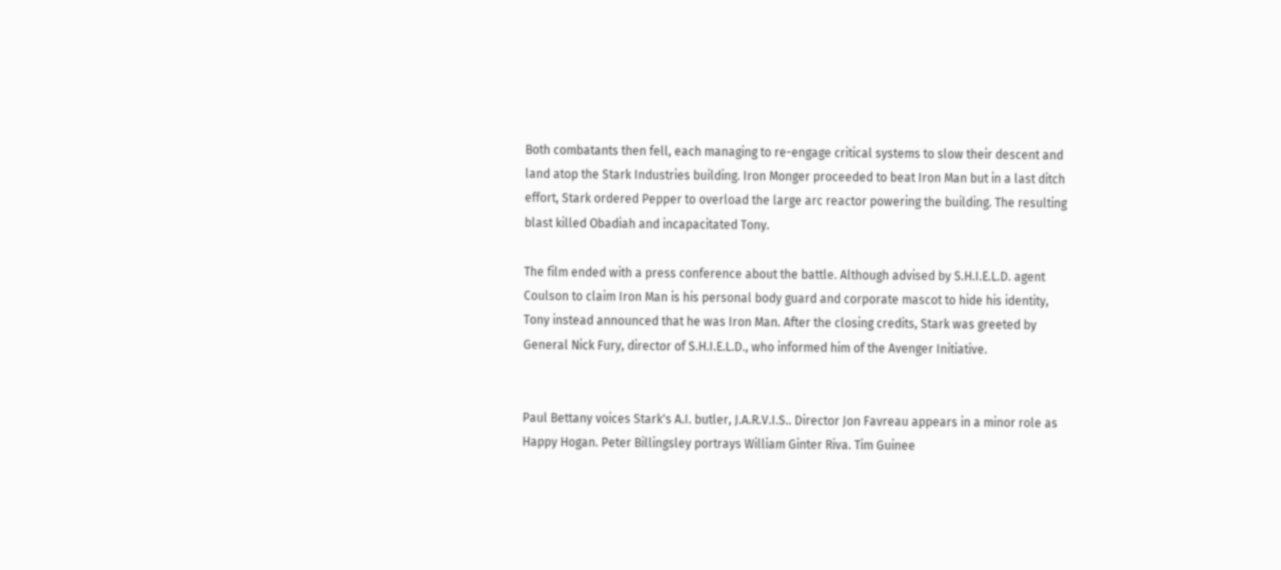Both combatants then fell, each managing to re-engage critical systems to slow their descent and land atop the Stark Industries building. Iron Monger proceeded to beat Iron Man but in a last ditch effort, Stark ordered Pepper to overload the large arc reactor powering the building. The resulting blast killed Obadiah and incapacitated Tony.

The film ended with a press conference about the battle. Although advised by S.H.I.E.L.D. agent Coulson to claim Iron Man is his personal body guard and corporate mascot to hide his identity, Tony instead announced that he was Iron Man. After the closing credits, Stark was greeted by General Nick Fury, director of S.H.I.E.L.D., who informed him of the Avenger Initiative.


Paul Bettany voices Stark's A.I. butler, J.A.R.V.I.S.. Director Jon Favreau appears in a minor role as Happy Hogan. Peter Billingsley portrays William Ginter Riva. Tim Guinee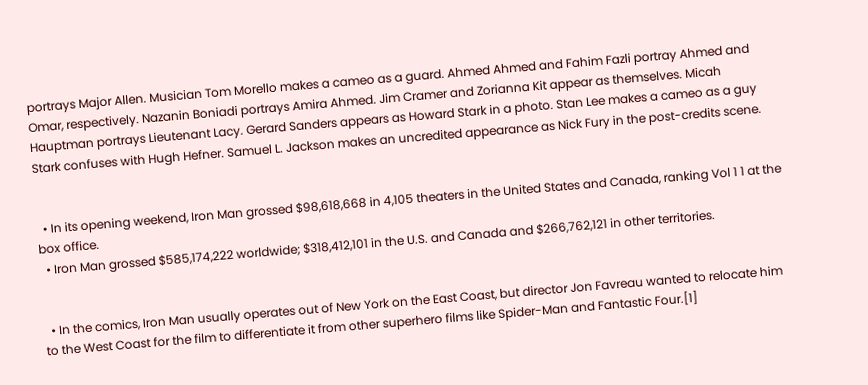portrays Major Allen. Musician Tom Morello makes a cameo as a guard. Ahmed Ahmed and Fahim Fazli portray Ahmed and Omar, respectively. Nazanin Boniadi portrays Amira Ahmed. Jim Cramer and Zorianna Kit appear as themselves. Micah Hauptman portrays Lieutenant Lacy. Gerard Sanders appears as Howard Stark in a photo. Stan Lee makes a cameo as a guy Stark confuses with Hugh Hefner. Samuel L. Jackson makes an uncredited appearance as Nick Fury in the post-credits scene.


  • In its opening weekend, Iron Man grossed $98,618,668 in 4,105 theaters in the United States and Canada, ranking Vol 1 1 at the box office.
  • Iron Man grossed $585,174,222 worldwide; $318,412,101 in the U.S. and Canada and $266,762,121 in other territories.


  • In the comics, Iron Man usually operates out of New York on the East Coast, but director Jon Favreau wanted to relocate him to the West Coast for the film to differentiate it from other superhero films like Spider-Man and Fantastic Four.[1]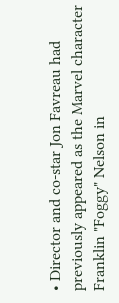• Director and co-star Jon Favreau had previously appeared as the Marvel character Franklin "Foggy" Nelson in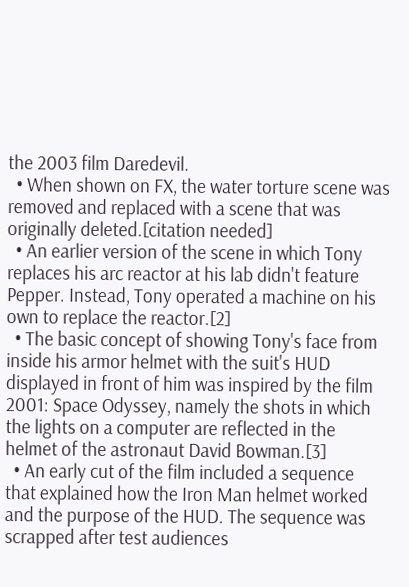the 2003 film Daredevil.
  • When shown on FX, the water torture scene was removed and replaced with a scene that was originally deleted.[citation needed]
  • An earlier version of the scene in which Tony replaces his arc reactor at his lab didn't feature Pepper. Instead, Tony operated a machine on his own to replace the reactor.[2]
  • The basic concept of showing Tony's face from inside his armor helmet with the suit's HUD displayed in front of him was inspired by the film 2001: Space Odyssey, namely the shots in which the lights on a computer are reflected in the helmet of the astronaut David Bowman.[3]
  • An early cut of the film included a sequence that explained how the Iron Man helmet worked and the purpose of the HUD. The sequence was scrapped after test audiences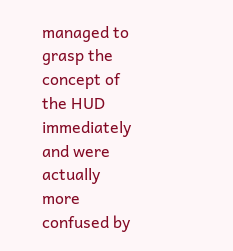managed to grasp the concept of the HUD immediately and were actually more confused by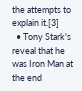the attempts to explain it.[3]
  • Tony Stark's reveal that he was Iron Man at the end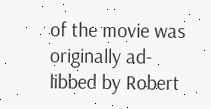of the movie was originally ad-libbed by Robert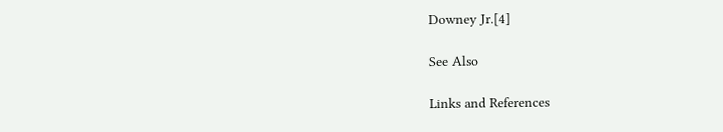Downey Jr.[4]

See Also

Links and References